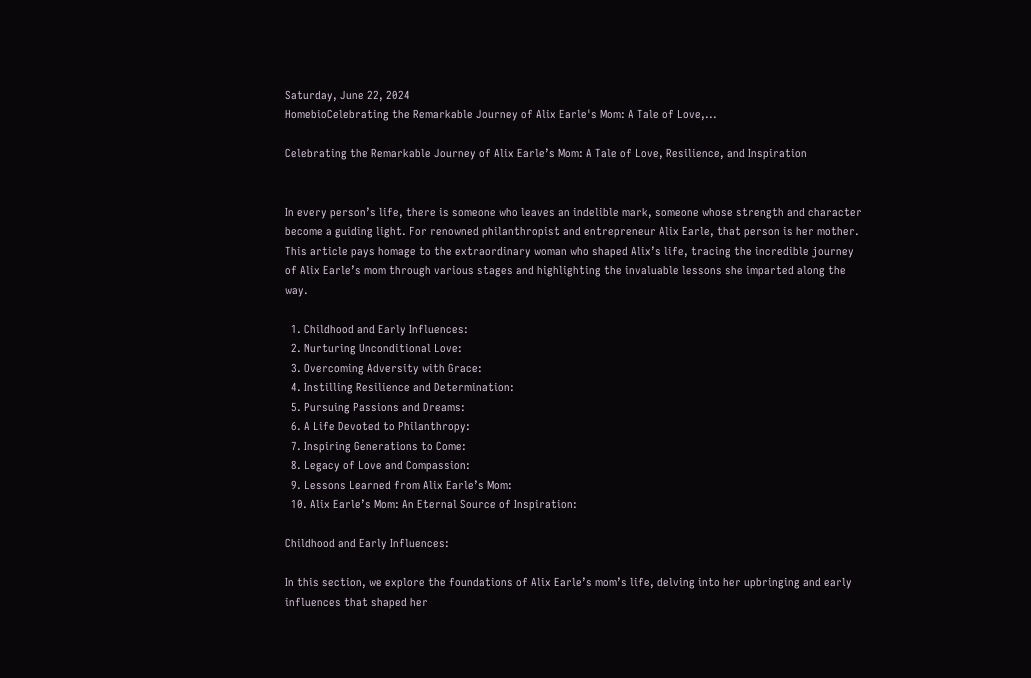Saturday, June 22, 2024
HomebioCelebrating the Remarkable Journey of Alix Earle's Mom: A Tale of Love,...

Celebrating the Remarkable Journey of Alix Earle’s Mom: A Tale of Love, Resilience, and Inspiration


In every person’s life, there is someone who leaves an indelible mark, someone whose strength and character become a guiding light. For renowned philanthropist and entrepreneur Alix Earle, that person is her mother. This article pays homage to the extraordinary woman who shaped Alix’s life, tracing the incredible journey of Alix Earle’s mom through various stages and highlighting the invaluable lessons she imparted along the way.

  1. Childhood and Early Influences:
  2. Nurturing Unconditional Love:
  3. Overcoming Adversity with Grace:
  4. Instilling Resilience and Determination:
  5. Pursuing Passions and Dreams:
  6. A Life Devoted to Philanthropy:
  7. Inspiring Generations to Come:
  8. Legacy of Love and Compassion:
  9. Lessons Learned from Alix Earle’s Mom:
  10. Alix Earle’s Mom: An Eternal Source of Inspiration:

Childhood and Early Influences:

In this section, we explore the foundations of Alix Earle’s mom’s life, delving into her upbringing and early influences that shaped her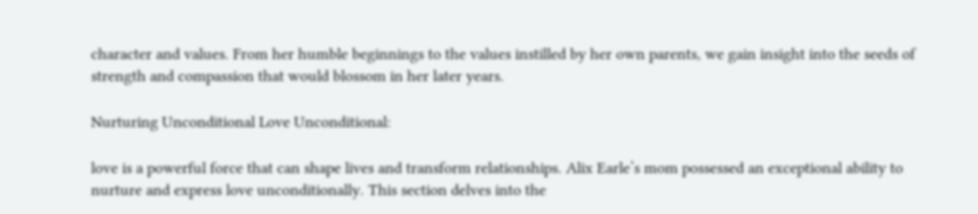character and values. From her humble beginnings to the values instilled by her own parents, we gain insight into the seeds of strength and compassion that would blossom in her later years.

Nurturing Unconditional Love Unconditional:

love is a powerful force that can shape lives and transform relationships. Alix Earle’s mom possessed an exceptional ability to nurture and express love unconditionally. This section delves into the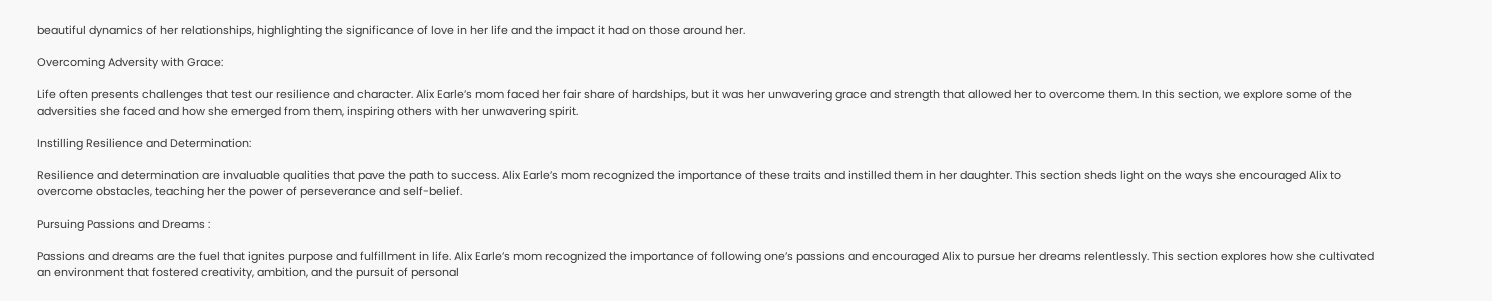beautiful dynamics of her relationships, highlighting the significance of love in her life and the impact it had on those around her.

Overcoming Adversity with Grace:

Life often presents challenges that test our resilience and character. Alix Earle’s mom faced her fair share of hardships, but it was her unwavering grace and strength that allowed her to overcome them. In this section, we explore some of the adversities she faced and how she emerged from them, inspiring others with her unwavering spirit.

Instilling Resilience and Determination:

Resilience and determination are invaluable qualities that pave the path to success. Alix Earle’s mom recognized the importance of these traits and instilled them in her daughter. This section sheds light on the ways she encouraged Alix to overcome obstacles, teaching her the power of perseverance and self-belief.

Pursuing Passions and Dreams :

Passions and dreams are the fuel that ignites purpose and fulfillment in life. Alix Earle’s mom recognized the importance of following one’s passions and encouraged Alix to pursue her dreams relentlessly. This section explores how she cultivated an environment that fostered creativity, ambition, and the pursuit of personal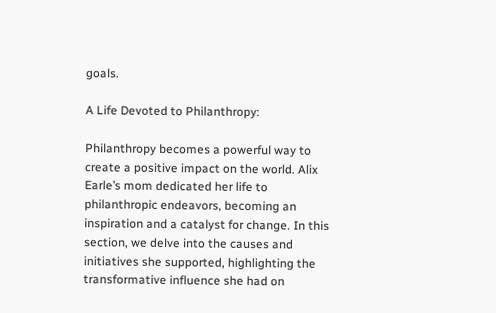goals.

A Life Devoted to Philanthropy:

Philanthropy becomes a powerful way to create a positive impact on the world. Alix Earle’s mom dedicated her life to philanthropic endeavors, becoming an inspiration and a catalyst for change. In this section, we delve into the causes and initiatives she supported, highlighting the transformative influence she had on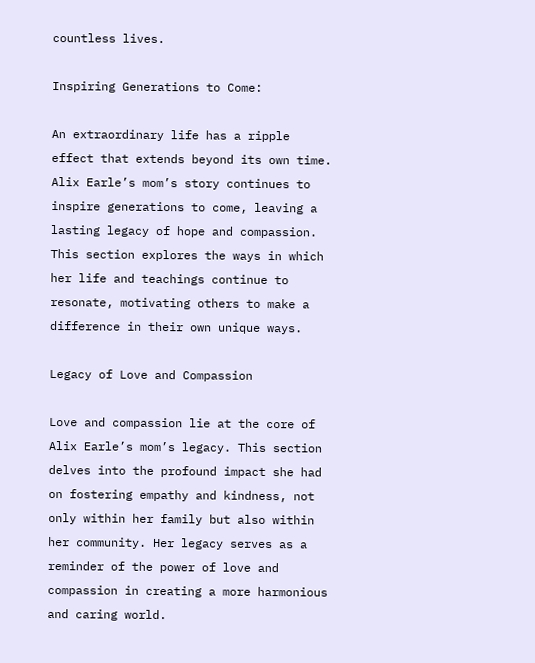countless lives.

Inspiring Generations to Come:

An extraordinary life has a ripple effect that extends beyond its own time. Alix Earle’s mom’s story continues to inspire generations to come, leaving a lasting legacy of hope and compassion. This section explores the ways in which her life and teachings continue to resonate, motivating others to make a difference in their own unique ways.

Legacy of Love and Compassion

Love and compassion lie at the core of Alix Earle’s mom’s legacy. This section delves into the profound impact she had on fostering empathy and kindness, not only within her family but also within her community. Her legacy serves as a reminder of the power of love and compassion in creating a more harmonious and caring world.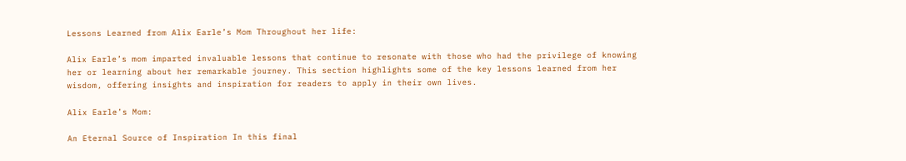Lessons Learned from Alix Earle’s Mom Throughout her life:

Alix Earle’s mom imparted invaluable lessons that continue to resonate with those who had the privilege of knowing her or learning about her remarkable journey. This section highlights some of the key lessons learned from her wisdom, offering insights and inspiration for readers to apply in their own lives.

Alix Earle’s Mom:

An Eternal Source of Inspiration In this final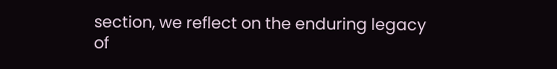section, we reflect on the enduring legacy of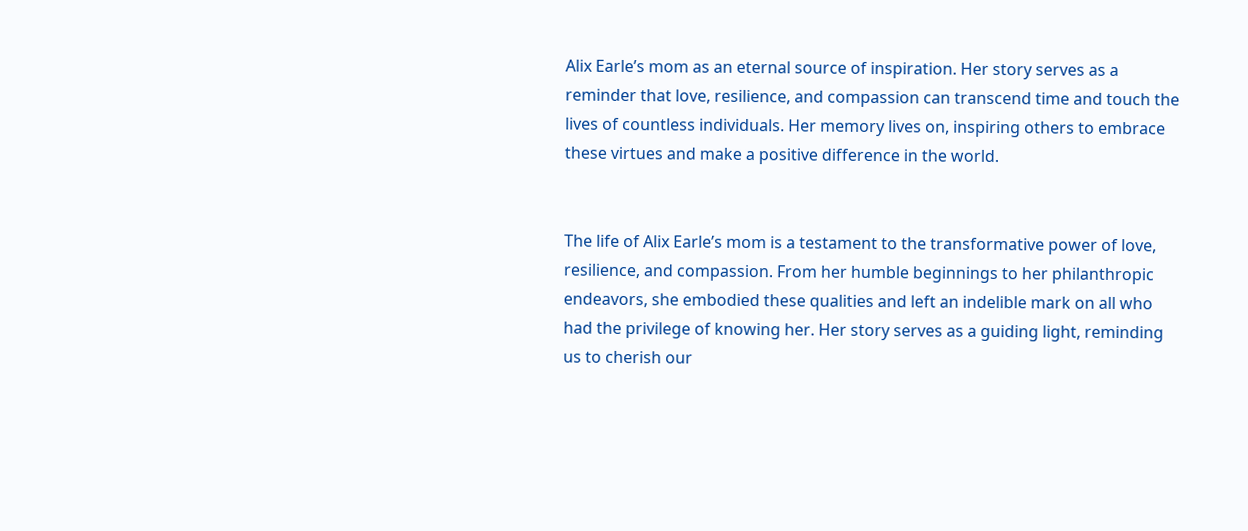Alix Earle’s mom as an eternal source of inspiration. Her story serves as a reminder that love, resilience, and compassion can transcend time and touch the lives of countless individuals. Her memory lives on, inspiring others to embrace these virtues and make a positive difference in the world.


The life of Alix Earle’s mom is a testament to the transformative power of love, resilience, and compassion. From her humble beginnings to her philanthropic endeavors, she embodied these qualities and left an indelible mark on all who had the privilege of knowing her. Her story serves as a guiding light, reminding us to cherish our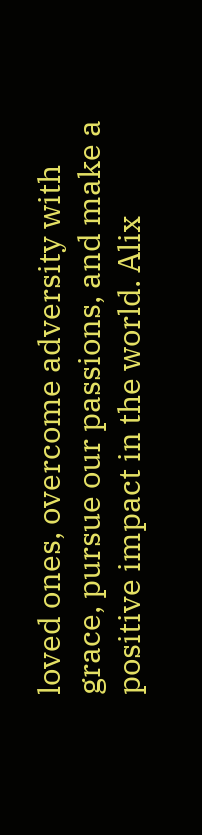loved ones, overcome adversity with grace, pursue our passions, and make a positive impact in the world. Alix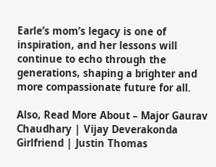Earle’s mom’s legacy is one of inspiration, and her lessons will continue to echo through the generations, shaping a brighter and more compassionate future for all.

Also, Read More About – Major Gaurav Chaudhary | Vijay Deverakonda Girlfriend | Justin Thomas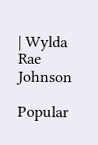| Wylda Rae Johnson

Popular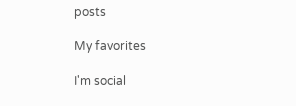posts

My favorites

I'm social